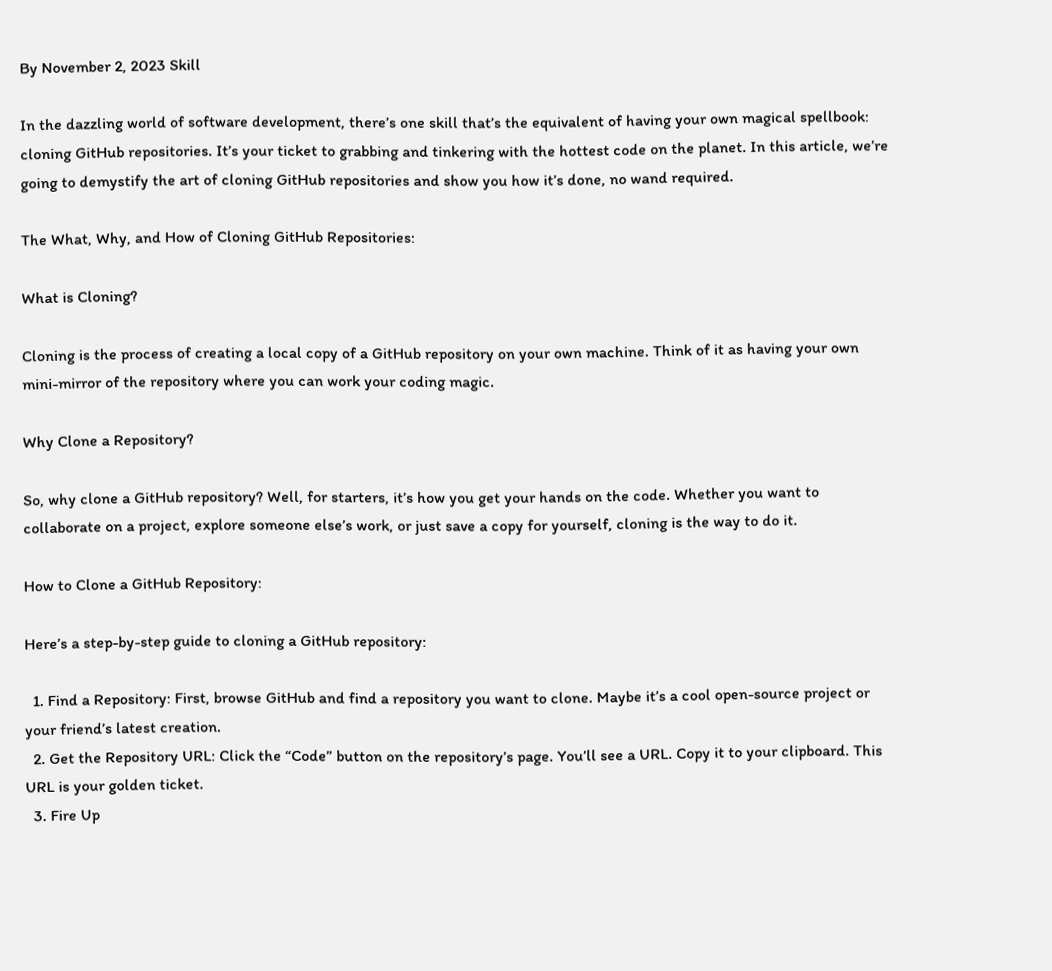By November 2, 2023 Skill

In the dazzling world of software development, there’s one skill that’s the equivalent of having your own magical spellbook: cloning GitHub repositories. It’s your ticket to grabbing and tinkering with the hottest code on the planet. In this article, we’re going to demystify the art of cloning GitHub repositories and show you how it’s done, no wand required.

The What, Why, and How of Cloning GitHub Repositories:

What is Cloning?

Cloning is the process of creating a local copy of a GitHub repository on your own machine. Think of it as having your own mini-mirror of the repository where you can work your coding magic.

Why Clone a Repository?

So, why clone a GitHub repository? Well, for starters, it’s how you get your hands on the code. Whether you want to collaborate on a project, explore someone else’s work, or just save a copy for yourself, cloning is the way to do it.

How to Clone a GitHub Repository:

Here’s a step-by-step guide to cloning a GitHub repository:

  1. Find a Repository: First, browse GitHub and find a repository you want to clone. Maybe it’s a cool open-source project or your friend’s latest creation.
  2. Get the Repository URL: Click the “Code” button on the repository’s page. You’ll see a URL. Copy it to your clipboard. This URL is your golden ticket.
  3. Fire Up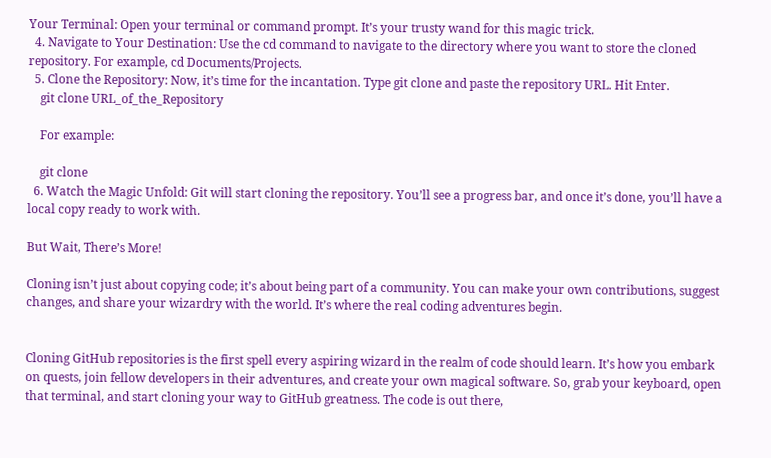Your Terminal: Open your terminal or command prompt. It’s your trusty wand for this magic trick.
  4. Navigate to Your Destination: Use the cd command to navigate to the directory where you want to store the cloned repository. For example, cd Documents/Projects.
  5. Clone the Repository: Now, it’s time for the incantation. Type git clone and paste the repository URL. Hit Enter.
    git clone URL_of_the_Repository

    For example:

    git clone
  6. Watch the Magic Unfold: Git will start cloning the repository. You’ll see a progress bar, and once it’s done, you’ll have a local copy ready to work with.

But Wait, There’s More!

Cloning isn’t just about copying code; it’s about being part of a community. You can make your own contributions, suggest changes, and share your wizardry with the world. It’s where the real coding adventures begin.


Cloning GitHub repositories is the first spell every aspiring wizard in the realm of code should learn. It’s how you embark on quests, join fellow developers in their adventures, and create your own magical software. So, grab your keyboard, open that terminal, and start cloning your way to GitHub greatness. The code is out there,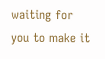waiting for you to make it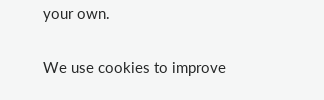your own.

We use cookies to improve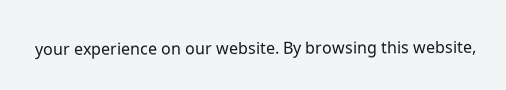your experience on our website. By browsing this website,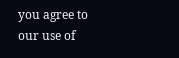you agree to our use of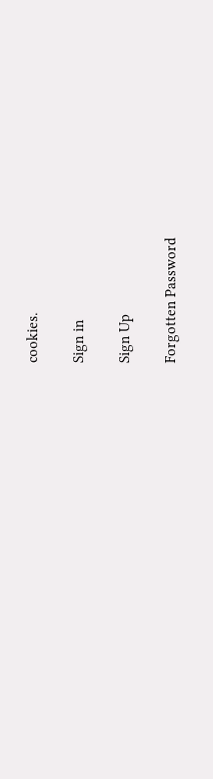cookies.

Sign in

Sign Up

Forgotten Password